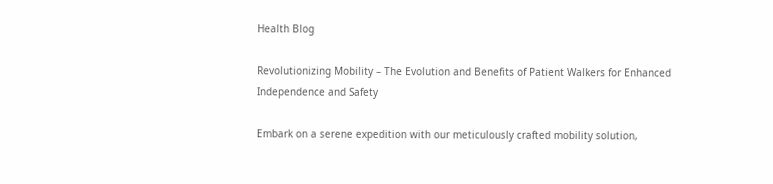Health Blog

Revolutionizing Mobility – The Evolution and Benefits of Patient Walkers for Enhanced Independence and Safety

Embark on a serene expedition with our meticulously crafted mobility solution,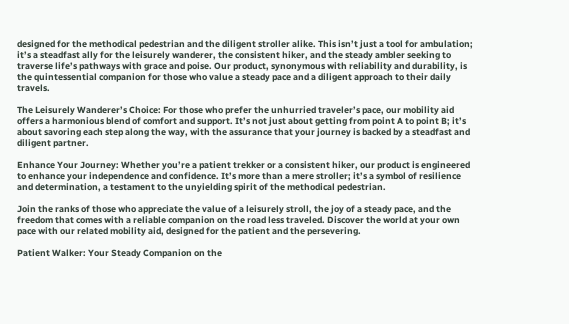designed for the methodical pedestrian and the diligent stroller alike. This isn’t just a tool for ambulation; it’s a steadfast ally for the leisurely wanderer, the consistent hiker, and the steady ambler seeking to traverse life’s pathways with grace and poise. Our product, synonymous with reliability and durability, is the quintessential companion for those who value a steady pace and a diligent approach to their daily travels.

The Leisurely Wanderer’s Choice: For those who prefer the unhurried traveler’s pace, our mobility aid offers a harmonious blend of comfort and support. It’s not just about getting from point A to point B; it’s about savoring each step along the way, with the assurance that your journey is backed by a steadfast and diligent partner.

Enhance Your Journey: Whether you’re a patient trekker or a consistent hiker, our product is engineered to enhance your independence and confidence. It’s more than a mere stroller; it’s a symbol of resilience and determination, a testament to the unyielding spirit of the methodical pedestrian.

Join the ranks of those who appreciate the value of a leisurely stroll, the joy of a steady pace, and the freedom that comes with a reliable companion on the road less traveled. Discover the world at your own pace with our related mobility aid, designed for the patient and the persevering.

Patient Walker: Your Steady Companion on the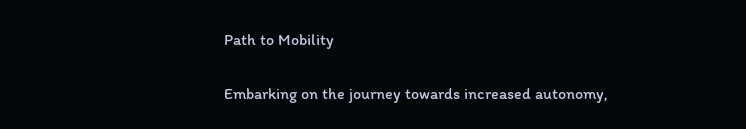Path to Mobility

Embarking on the journey towards increased autonomy,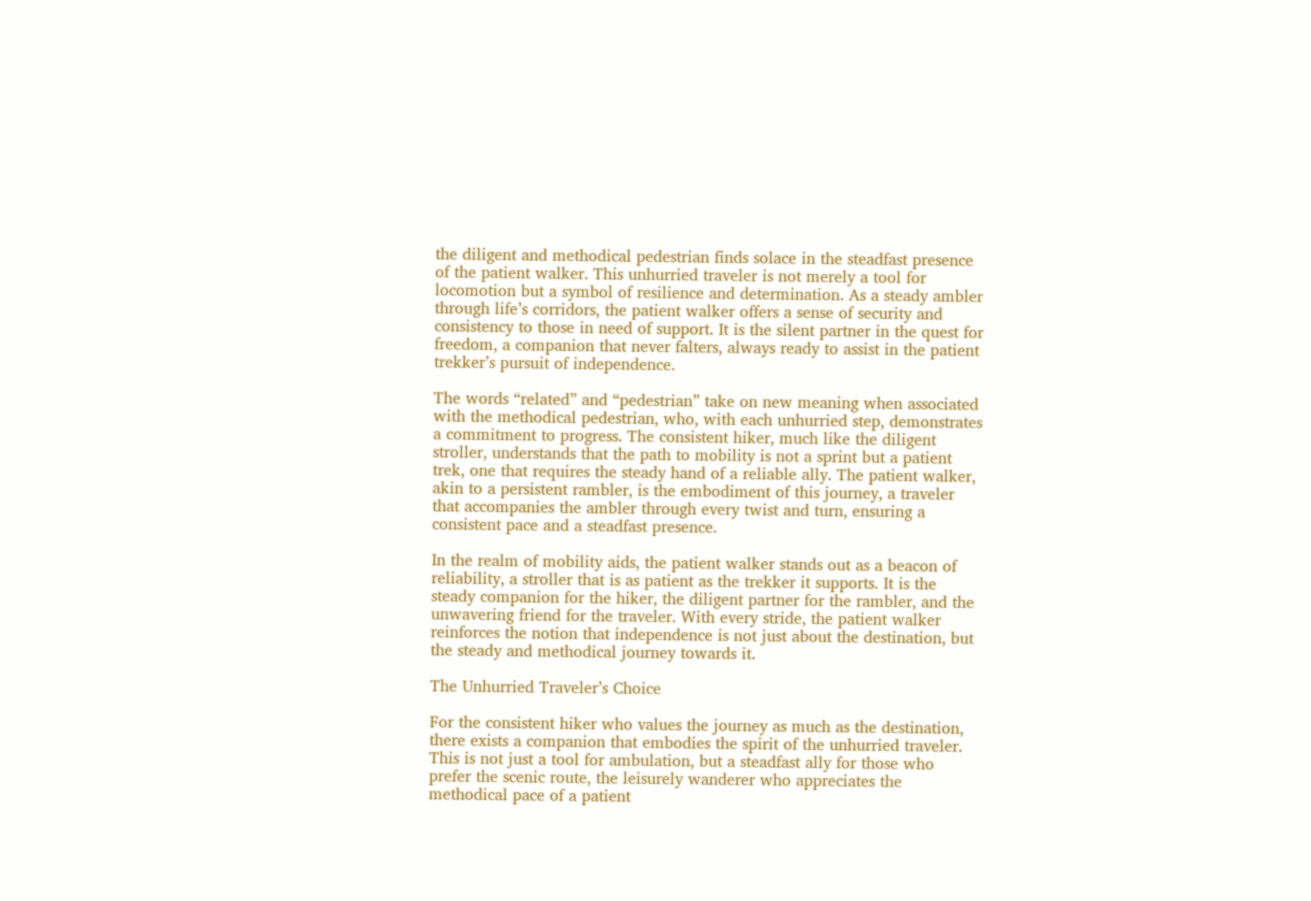the diligent and methodical pedestrian finds solace in the steadfast presence of the patient walker. This unhurried traveler is not merely a tool for locomotion but a symbol of resilience and determination. As a steady ambler through life’s corridors, the patient walker offers a sense of security and consistency to those in need of support. It is the silent partner in the quest for freedom, a companion that never falters, always ready to assist in the patient trekker’s pursuit of independence.

The words “related” and “pedestrian” take on new meaning when associated with the methodical pedestrian, who, with each unhurried step, demonstrates a commitment to progress. The consistent hiker, much like the diligent stroller, understands that the path to mobility is not a sprint but a patient trek, one that requires the steady hand of a reliable ally. The patient walker, akin to a persistent rambler, is the embodiment of this journey, a traveler that accompanies the ambler through every twist and turn, ensuring a consistent pace and a steadfast presence.

In the realm of mobility aids, the patient walker stands out as a beacon of reliability, a stroller that is as patient as the trekker it supports. It is the steady companion for the hiker, the diligent partner for the rambler, and the unwavering friend for the traveler. With every stride, the patient walker reinforces the notion that independence is not just about the destination, but the steady and methodical journey towards it.

The Unhurried Traveler’s Choice

For the consistent hiker who values the journey as much as the destination, there exists a companion that embodies the spirit of the unhurried traveler. This is not just a tool for ambulation, but a steadfast ally for those who prefer the scenic route, the leisurely wanderer who appreciates the methodical pace of a patient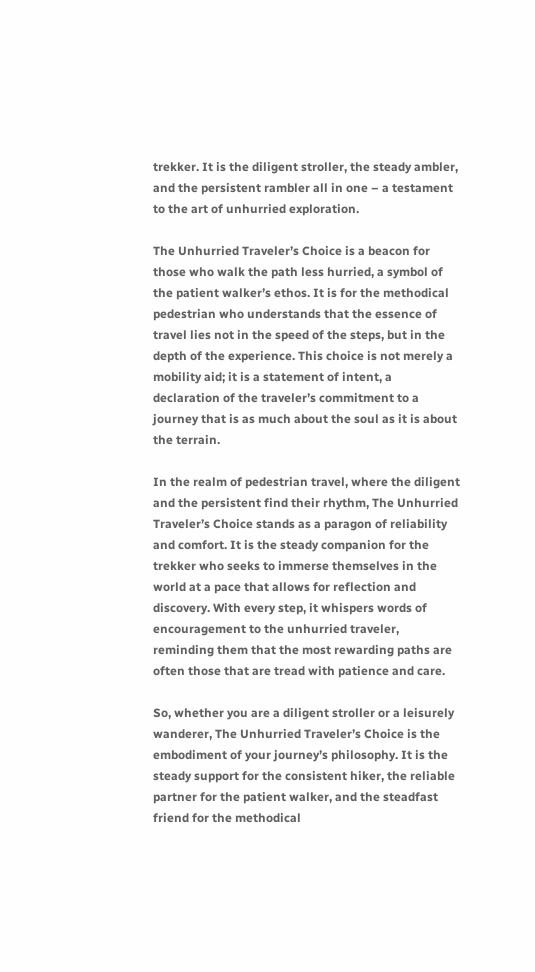trekker. It is the diligent stroller, the steady ambler, and the persistent rambler all in one – a testament to the art of unhurried exploration.

The Unhurried Traveler’s Choice is a beacon for those who walk the path less hurried, a symbol of the patient walker’s ethos. It is for the methodical pedestrian who understands that the essence of travel lies not in the speed of the steps, but in the depth of the experience. This choice is not merely a mobility aid; it is a statement of intent, a declaration of the traveler’s commitment to a journey that is as much about the soul as it is about the terrain.

In the realm of pedestrian travel, where the diligent and the persistent find their rhythm, The Unhurried Traveler’s Choice stands as a paragon of reliability and comfort. It is the steady companion for the trekker who seeks to immerse themselves in the world at a pace that allows for reflection and discovery. With every step, it whispers words of encouragement to the unhurried traveler, reminding them that the most rewarding paths are often those that are tread with patience and care.

So, whether you are a diligent stroller or a leisurely wanderer, The Unhurried Traveler’s Choice is the embodiment of your journey’s philosophy. It is the steady support for the consistent hiker, the reliable partner for the patient walker, and the steadfast friend for the methodical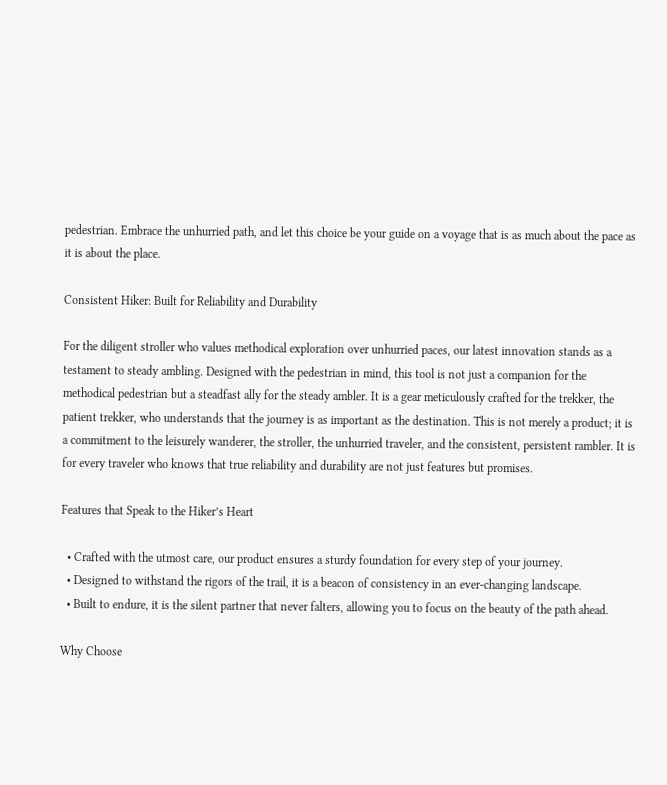pedestrian. Embrace the unhurried path, and let this choice be your guide on a voyage that is as much about the pace as it is about the place.

Consistent Hiker: Built for Reliability and Durability

For the diligent stroller who values methodical exploration over unhurried paces, our latest innovation stands as a testament to steady ambling. Designed with the pedestrian in mind, this tool is not just a companion for the methodical pedestrian but a steadfast ally for the steady ambler. It is a gear meticulously crafted for the trekker, the patient trekker, who understands that the journey is as important as the destination. This is not merely a product; it is a commitment to the leisurely wanderer, the stroller, the unhurried traveler, and the consistent, persistent rambler. It is for every traveler who knows that true reliability and durability are not just features but promises.

Features that Speak to the Hiker’s Heart

  • Crafted with the utmost care, our product ensures a sturdy foundation for every step of your journey.
  • Designed to withstand the rigors of the trail, it is a beacon of consistency in an ever-changing landscape.
  • Built to endure, it is the silent partner that never falters, allowing you to focus on the beauty of the path ahead.

Why Choose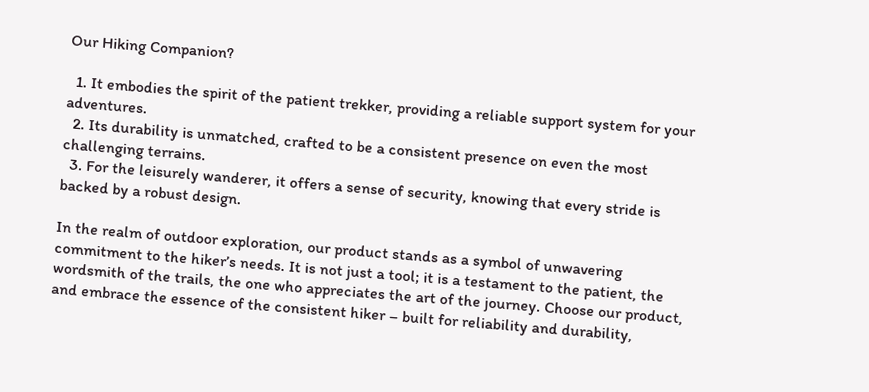Our Hiking Companion?

  1. It embodies the spirit of the patient trekker, providing a reliable support system for your adventures.
  2. Its durability is unmatched, crafted to be a consistent presence on even the most challenging terrains.
  3. For the leisurely wanderer, it offers a sense of security, knowing that every stride is backed by a robust design.

In the realm of outdoor exploration, our product stands as a symbol of unwavering commitment to the hiker’s needs. It is not just a tool; it is a testament to the patient, the wordsmith of the trails, the one who appreciates the art of the journey. Choose our product, and embrace the essence of the consistent hiker – built for reliability and durability,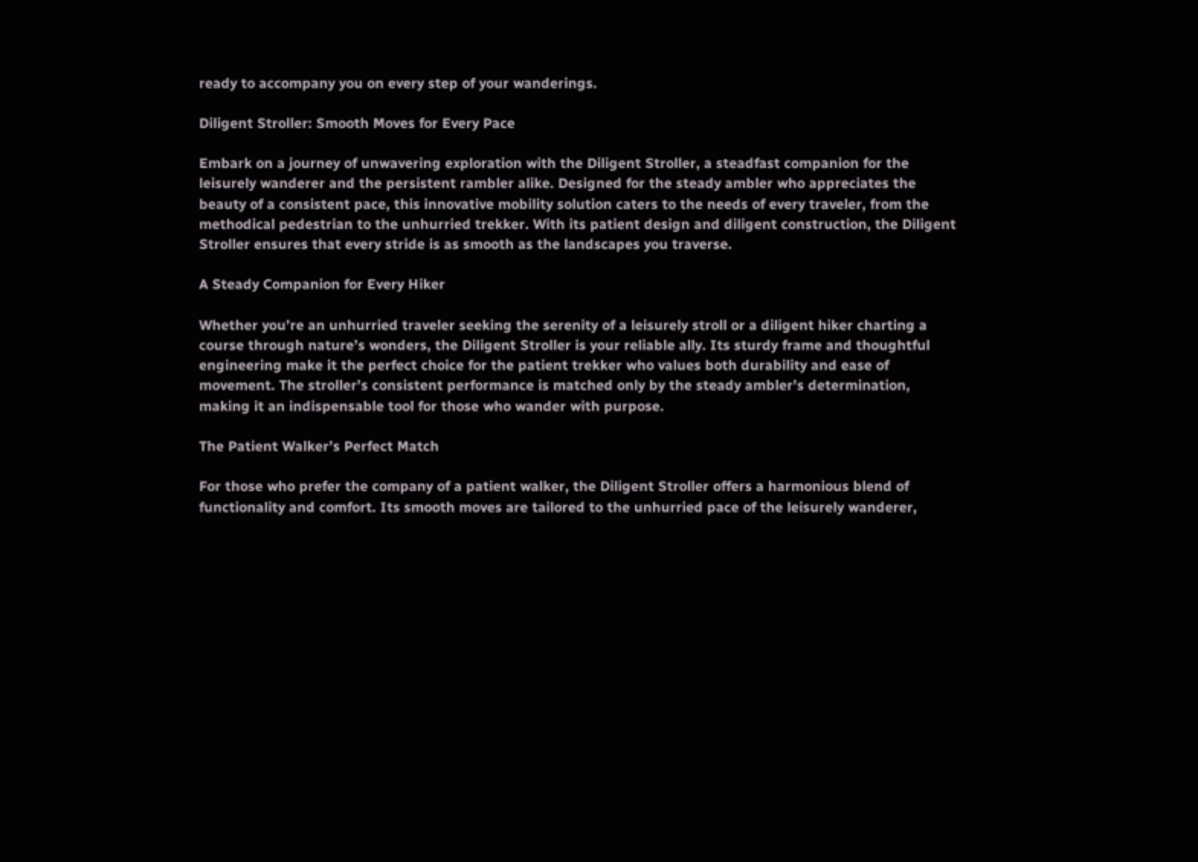ready to accompany you on every step of your wanderings.

Diligent Stroller: Smooth Moves for Every Pace

Embark on a journey of unwavering exploration with the Diligent Stroller, a steadfast companion for the leisurely wanderer and the persistent rambler alike. Designed for the steady ambler who appreciates the beauty of a consistent pace, this innovative mobility solution caters to the needs of every traveler, from the methodical pedestrian to the unhurried trekker. With its patient design and diligent construction, the Diligent Stroller ensures that every stride is as smooth as the landscapes you traverse.

A Steady Companion for Every Hiker

Whether you’re an unhurried traveler seeking the serenity of a leisurely stroll or a diligent hiker charting a course through nature’s wonders, the Diligent Stroller is your reliable ally. Its sturdy frame and thoughtful engineering make it the perfect choice for the patient trekker who values both durability and ease of movement. The stroller’s consistent performance is matched only by the steady ambler’s determination, making it an indispensable tool for those who wander with purpose.

The Patient Walker’s Perfect Match

For those who prefer the company of a patient walker, the Diligent Stroller offers a harmonious blend of functionality and comfort. Its smooth moves are tailored to the unhurried pace of the leisurely wanderer,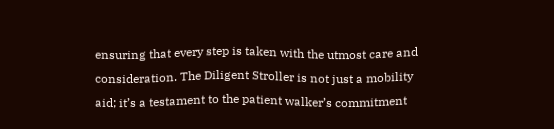ensuring that every step is taken with the utmost care and consideration. The Diligent Stroller is not just a mobility aid; it’s a testament to the patient walker’s commitment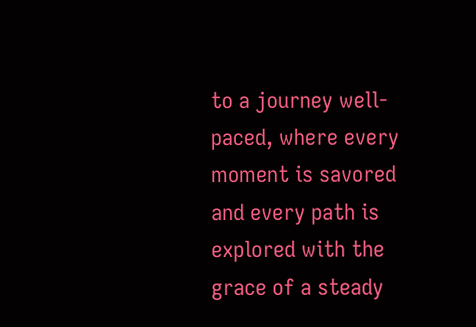to a journey well-paced, where every moment is savored and every path is explored with the grace of a steady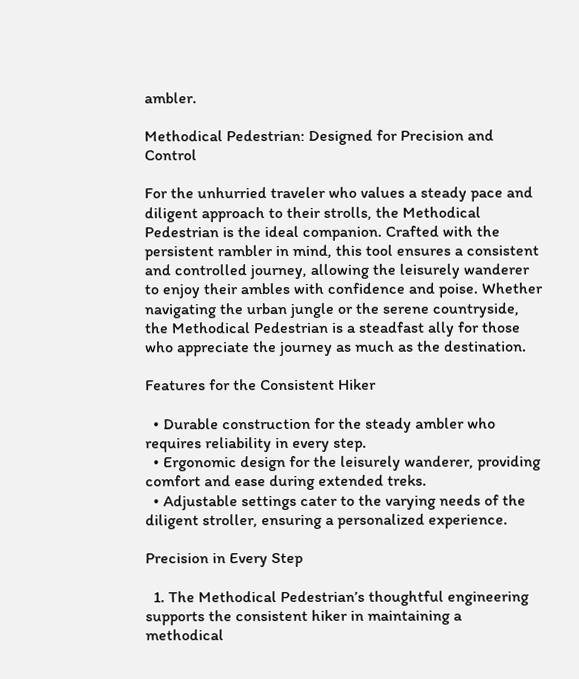ambler.

Methodical Pedestrian: Designed for Precision and Control

For the unhurried traveler who values a steady pace and diligent approach to their strolls, the Methodical Pedestrian is the ideal companion. Crafted with the persistent rambler in mind, this tool ensures a consistent and controlled journey, allowing the leisurely wanderer to enjoy their ambles with confidence and poise. Whether navigating the urban jungle or the serene countryside, the Methodical Pedestrian is a steadfast ally for those who appreciate the journey as much as the destination.

Features for the Consistent Hiker

  • Durable construction for the steady ambler who requires reliability in every step.
  • Ergonomic design for the leisurely wanderer, providing comfort and ease during extended treks.
  • Adjustable settings cater to the varying needs of the diligent stroller, ensuring a personalized experience.

Precision in Every Step

  1. The Methodical Pedestrian’s thoughtful engineering supports the consistent hiker in maintaining a methodical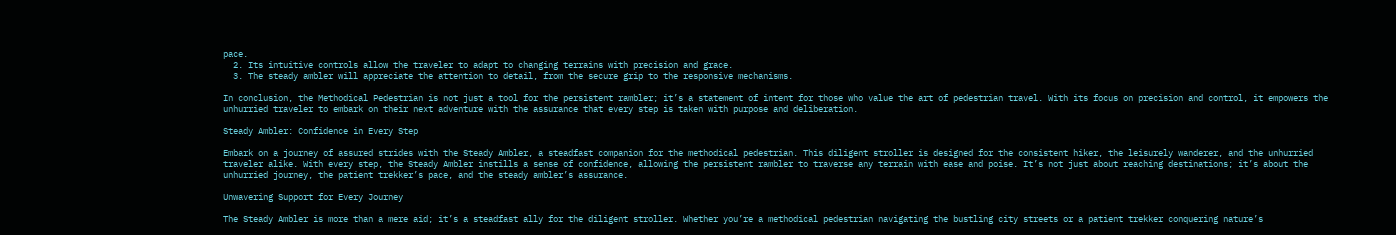pace.
  2. Its intuitive controls allow the traveler to adapt to changing terrains with precision and grace.
  3. The steady ambler will appreciate the attention to detail, from the secure grip to the responsive mechanisms.

In conclusion, the Methodical Pedestrian is not just a tool for the persistent rambler; it’s a statement of intent for those who value the art of pedestrian travel. With its focus on precision and control, it empowers the unhurried traveler to embark on their next adventure with the assurance that every step is taken with purpose and deliberation.

Steady Ambler: Confidence in Every Step

Embark on a journey of assured strides with the Steady Ambler, a steadfast companion for the methodical pedestrian. This diligent stroller is designed for the consistent hiker, the leisurely wanderer, and the unhurried traveler alike. With every step, the Steady Ambler instills a sense of confidence, allowing the persistent rambler to traverse any terrain with ease and poise. It’s not just about reaching destinations; it’s about the unhurried journey, the patient trekker’s pace, and the steady ambler’s assurance.

Unwavering Support for Every Journey

The Steady Ambler is more than a mere aid; it’s a steadfast ally for the diligent stroller. Whether you’re a methodical pedestrian navigating the bustling city streets or a patient trekker conquering nature’s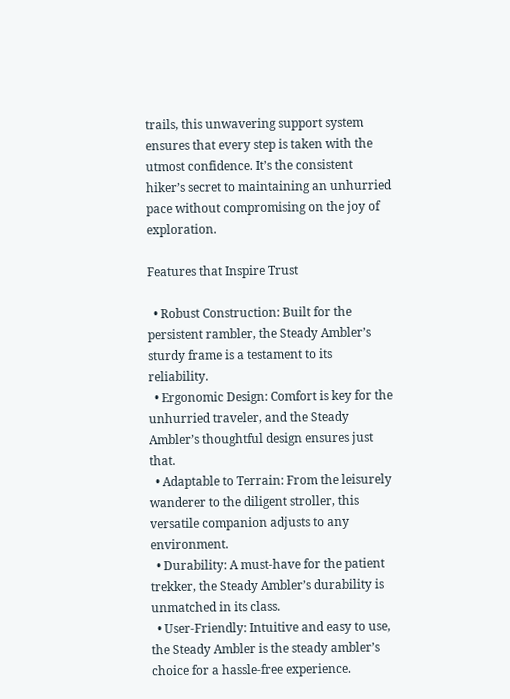trails, this unwavering support system ensures that every step is taken with the utmost confidence. It’s the consistent hiker’s secret to maintaining an unhurried pace without compromising on the joy of exploration.

Features that Inspire Trust

  • Robust Construction: Built for the persistent rambler, the Steady Ambler’s sturdy frame is a testament to its reliability.
  • Ergonomic Design: Comfort is key for the unhurried traveler, and the Steady Ambler’s thoughtful design ensures just that.
  • Adaptable to Terrain: From the leisurely wanderer to the diligent stroller, this versatile companion adjusts to any environment.
  • Durability: A must-have for the patient trekker, the Steady Ambler’s durability is unmatched in its class.
  • User-Friendly: Intuitive and easy to use, the Steady Ambler is the steady ambler’s choice for a hassle-free experience.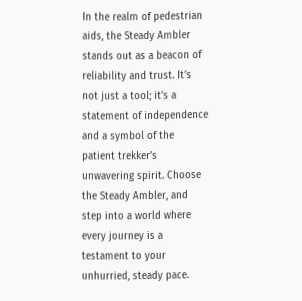In the realm of pedestrian aids, the Steady Ambler stands out as a beacon of reliability and trust. It’s not just a tool; it’s a statement of independence and a symbol of the patient trekker’s unwavering spirit. Choose the Steady Ambler, and step into a world where every journey is a testament to your unhurried, steady pace.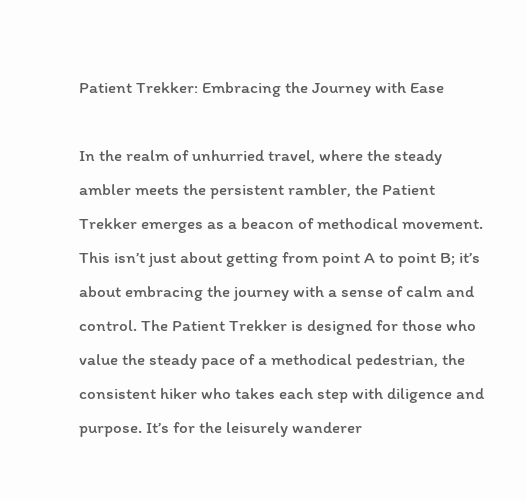Patient Trekker: Embracing the Journey with Ease

In the realm of unhurried travel, where the steady ambler meets the persistent rambler, the Patient Trekker emerges as a beacon of methodical movement. This isn’t just about getting from point A to point B; it’s about embracing the journey with a sense of calm and control. The Patient Trekker is designed for those who value the steady pace of a methodical pedestrian, the consistent hiker who takes each step with diligence and purpose. It’s for the leisurely wanderer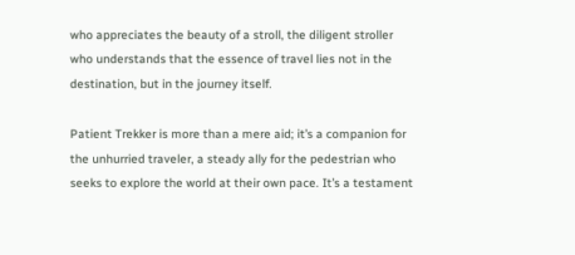who appreciates the beauty of a stroll, the diligent stroller who understands that the essence of travel lies not in the destination, but in the journey itself.

Patient Trekker is more than a mere aid; it’s a companion for the unhurried traveler, a steady ally for the pedestrian who seeks to explore the world at their own pace. It’s a testament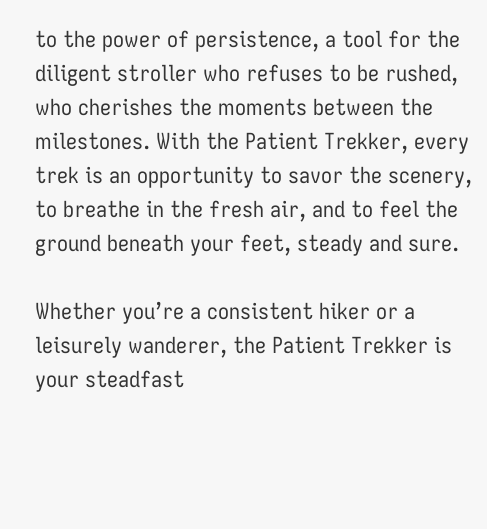to the power of persistence, a tool for the diligent stroller who refuses to be rushed, who cherishes the moments between the milestones. With the Patient Trekker, every trek is an opportunity to savor the scenery, to breathe in the fresh air, and to feel the ground beneath your feet, steady and sure.

Whether you’re a consistent hiker or a leisurely wanderer, the Patient Trekker is your steadfast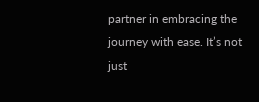partner in embracing the journey with ease. It’s not just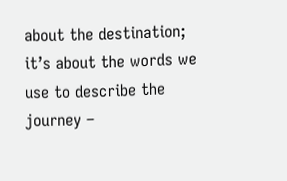about the destination; it’s about the words we use to describe the journey –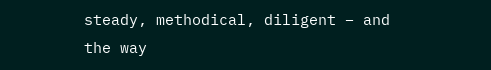steady, methodical, diligent – and the way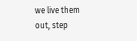we live them out, step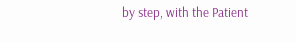by step, with the Patient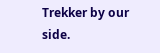Trekker by our side.